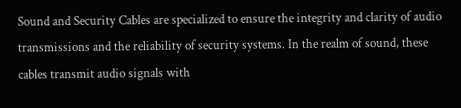Sound and Security Cables are specialized to ensure the integrity and clarity of audio transmissions and the reliability of security systems. In the realm of sound, these cables transmit audio signals with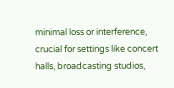minimal loss or interference, crucial for settings like concert halls, broadcasting studios,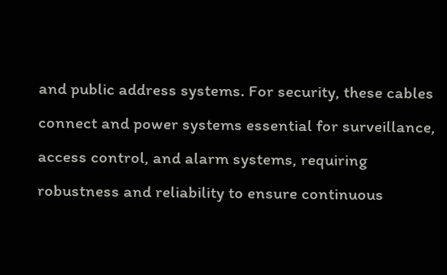and public address systems. For security, these cables connect and power systems essential for surveillance, access control, and alarm systems, requiring robustness and reliability to ensure continuous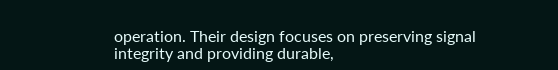operation. Their design focuses on preserving signal integrity and providing durable,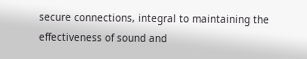secure connections, integral to maintaining the effectiveness of sound and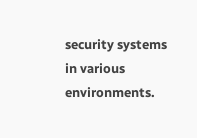security systems in various environments.